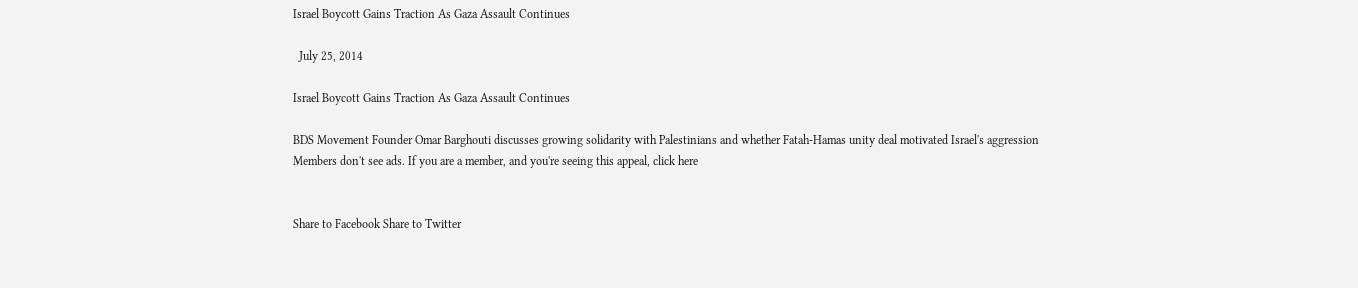Israel Boycott Gains Traction As Gaza Assault Continues

  July 25, 2014

Israel Boycott Gains Traction As Gaza Assault Continues

BDS Movement Founder Omar Barghouti discusses growing solidarity with Palestinians and whether Fatah-Hamas unity deal motivated Israel's aggression
Members don't see ads. If you are a member, and you're seeing this appeal, click here


Share to Facebook Share to Twitter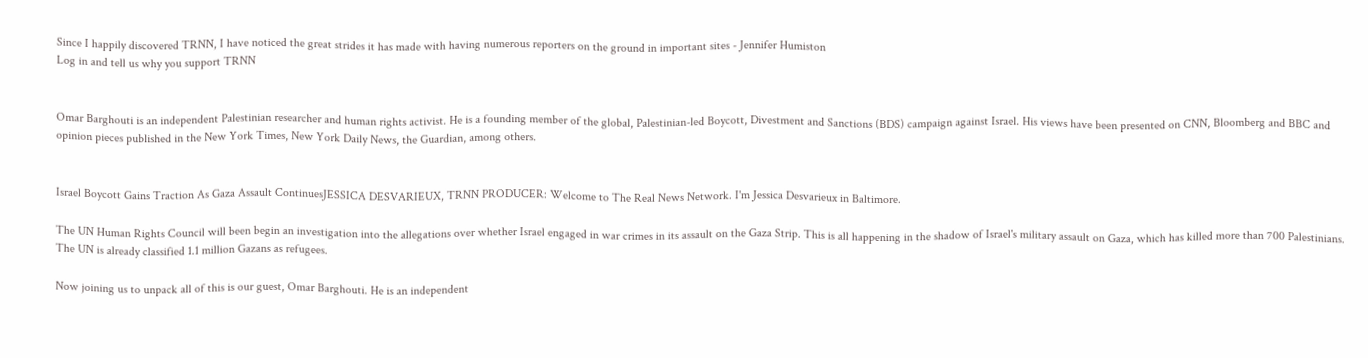Since I happily discovered TRNN, I have noticed the great strides it has made with having numerous reporters on the ground in important sites - Jennifer Humiston
Log in and tell us why you support TRNN


Omar Barghouti is an independent Palestinian researcher and human rights activist. He is a founding member of the global, Palestinian-led Boycott, Divestment and Sanctions (BDS) campaign against Israel. His views have been presented on CNN, Bloomberg and BBC and opinion pieces published in the New York Times, New York Daily News, the Guardian, among others.


Israel Boycott Gains Traction As Gaza Assault ContinuesJESSICA DESVARIEUX, TRNN PRODUCER: Welcome to The Real News Network. I'm Jessica Desvarieux in Baltimore.

The UN Human Rights Council will been begin an investigation into the allegations over whether Israel engaged in war crimes in its assault on the Gaza Strip. This is all happening in the shadow of Israel's military assault on Gaza, which has killed more than 700 Palestinians. The UN is already classified 1.1 million Gazans as refugees.

Now joining us to unpack all of this is our guest, Omar Barghouti. He is an independent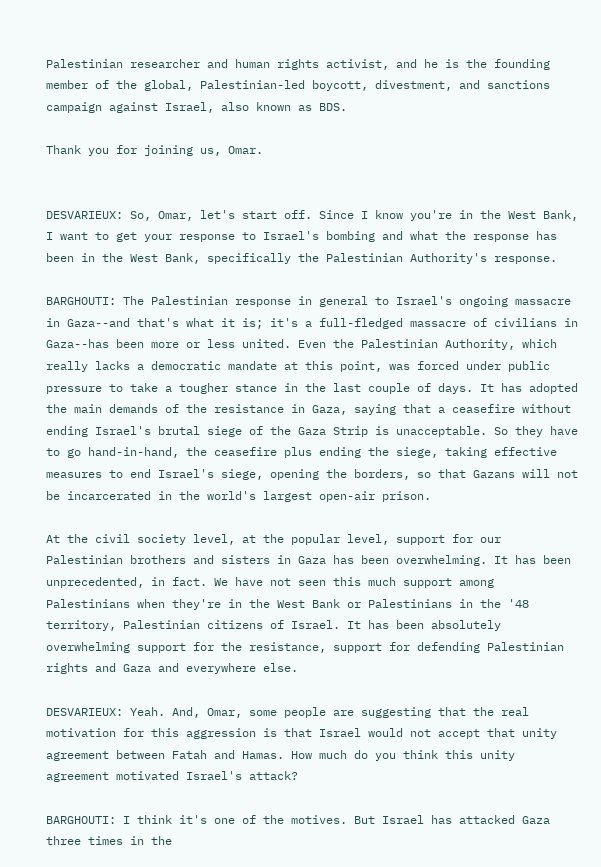Palestinian researcher and human rights activist, and he is the founding member of the global, Palestinian-led boycott, divestment, and sanctions campaign against Israel, also known as BDS.

Thank you for joining us, Omar.


DESVARIEUX: So, Omar, let's start off. Since I know you're in the West Bank, I want to get your response to Israel's bombing and what the response has been in the West Bank, specifically the Palestinian Authority's response.

BARGHOUTI: The Palestinian response in general to Israel's ongoing massacre in Gaza--and that's what it is; it's a full-fledged massacre of civilians in Gaza--has been more or less united. Even the Palestinian Authority, which really lacks a democratic mandate at this point, was forced under public pressure to take a tougher stance in the last couple of days. It has adopted the main demands of the resistance in Gaza, saying that a ceasefire without ending Israel's brutal siege of the Gaza Strip is unacceptable. So they have to go hand-in-hand, the ceasefire plus ending the siege, taking effective measures to end Israel's siege, opening the borders, so that Gazans will not be incarcerated in the world's largest open-air prison.

At the civil society level, at the popular level, support for our Palestinian brothers and sisters in Gaza has been overwhelming. It has been unprecedented, in fact. We have not seen this much support among Palestinians when they're in the West Bank or Palestinians in the '48 territory, Palestinian citizens of Israel. It has been absolutely overwhelming support for the resistance, support for defending Palestinian rights and Gaza and everywhere else.

DESVARIEUX: Yeah. And, Omar, some people are suggesting that the real motivation for this aggression is that Israel would not accept that unity agreement between Fatah and Hamas. How much do you think this unity agreement motivated Israel's attack?

BARGHOUTI: I think it's one of the motives. But Israel has attacked Gaza three times in the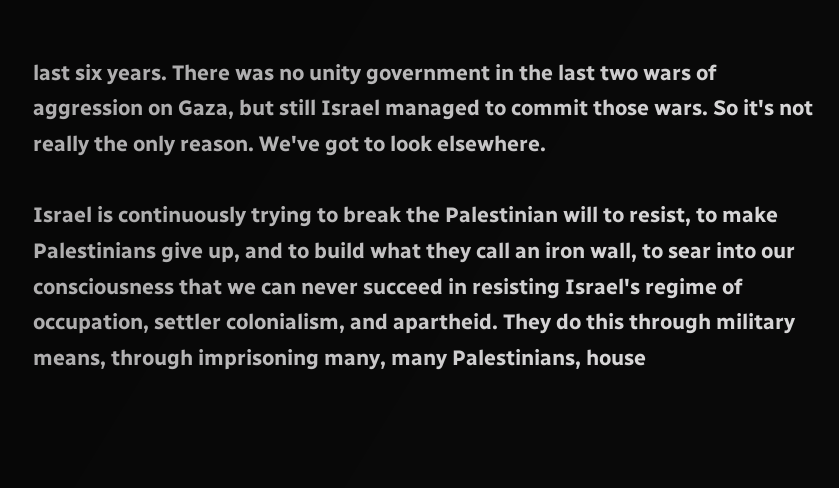last six years. There was no unity government in the last two wars of aggression on Gaza, but still Israel managed to commit those wars. So it's not really the only reason. We've got to look elsewhere.

Israel is continuously trying to break the Palestinian will to resist, to make Palestinians give up, and to build what they call an iron wall, to sear into our consciousness that we can never succeed in resisting Israel's regime of occupation, settler colonialism, and apartheid. They do this through military means, through imprisoning many, many Palestinians, house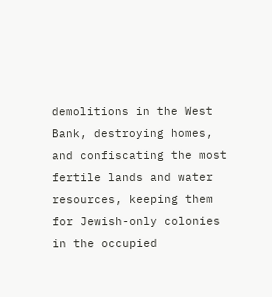demolitions in the West Bank, destroying homes, and confiscating the most fertile lands and water resources, keeping them for Jewish-only colonies in the occupied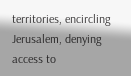territories, encircling Jerusalem, denying access to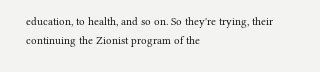education, to health, and so on. So they're trying, their continuing the Zionist program of the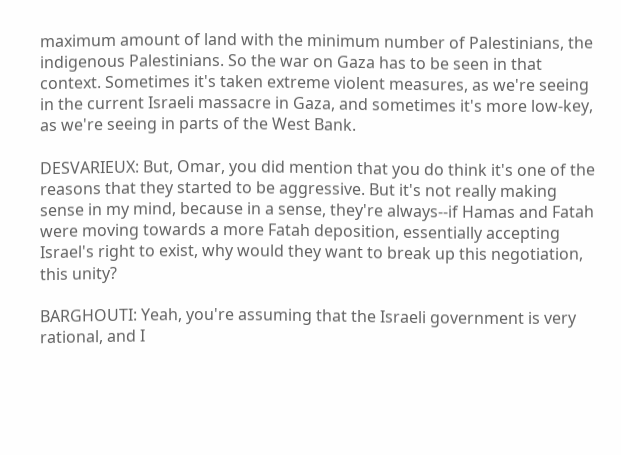maximum amount of land with the minimum number of Palestinians, the indigenous Palestinians. So the war on Gaza has to be seen in that context. Sometimes it's taken extreme violent measures, as we're seeing in the current Israeli massacre in Gaza, and sometimes it's more low-key, as we're seeing in parts of the West Bank.

DESVARIEUX: But, Omar, you did mention that you do think it's one of the reasons that they started to be aggressive. But it's not really making sense in my mind, because in a sense, they're always--if Hamas and Fatah were moving towards a more Fatah deposition, essentially accepting Israel's right to exist, why would they want to break up this negotiation, this unity?

BARGHOUTI: Yeah, you're assuming that the Israeli government is very rational, and I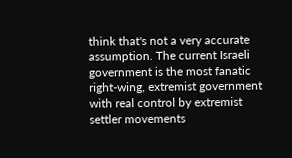think that's not a very accurate assumption. The current Israeli government is the most fanatic right-wing, extremist government with real control by extremist settler movements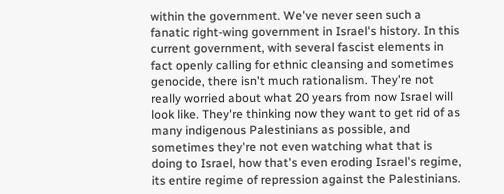within the government. We've never seen such a fanatic right-wing government in Israel's history. In this current government, with several fascist elements in fact openly calling for ethnic cleansing and sometimes genocide, there isn't much rationalism. They're not really worried about what 20 years from now Israel will look like. They're thinking now they want to get rid of as many indigenous Palestinians as possible, and sometimes they're not even watching what that is doing to Israel, how that's even eroding Israel's regime, its entire regime of repression against the Palestinians.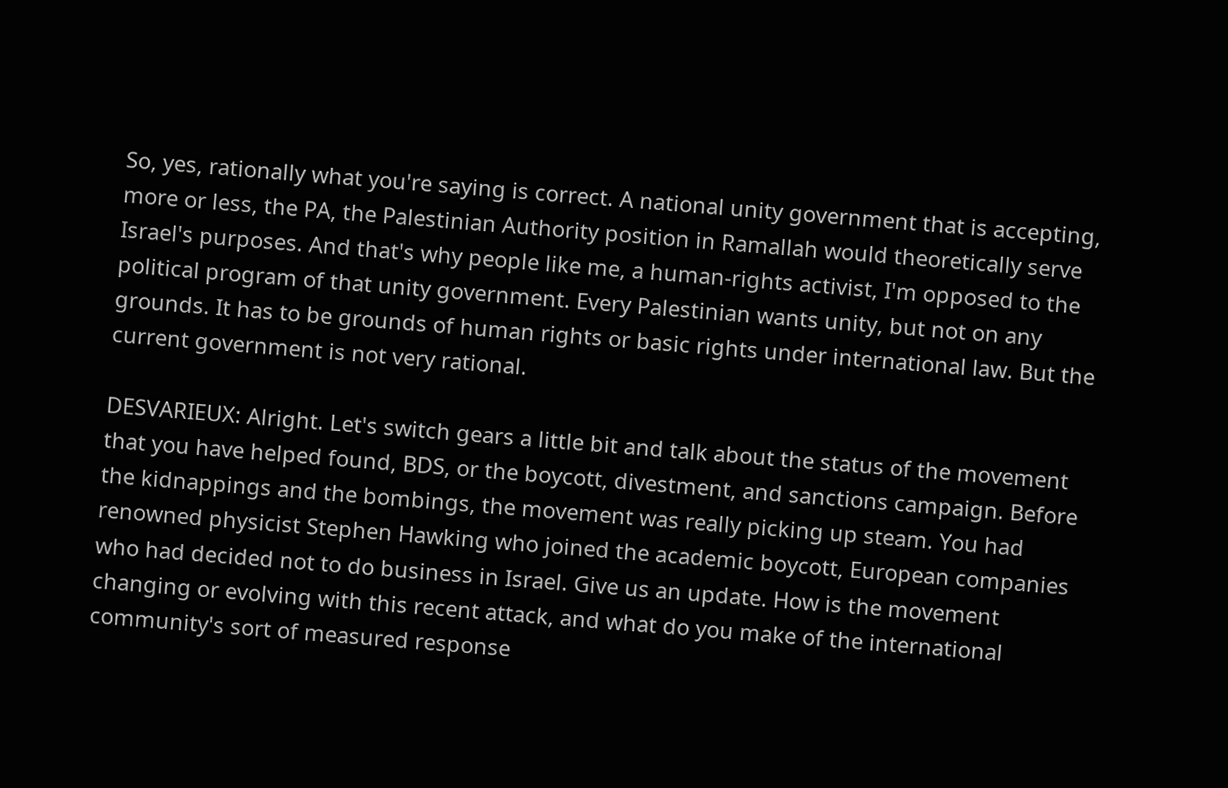So, yes, rationally what you're saying is correct. A national unity government that is accepting, more or less, the PA, the Palestinian Authority position in Ramallah would theoretically serve Israel's purposes. And that's why people like me, a human-rights activist, I'm opposed to the political program of that unity government. Every Palestinian wants unity, but not on any grounds. It has to be grounds of human rights or basic rights under international law. But the current government is not very rational.

DESVARIEUX: Alright. Let's switch gears a little bit and talk about the status of the movement that you have helped found, BDS, or the boycott, divestment, and sanctions campaign. Before the kidnappings and the bombings, the movement was really picking up steam. You had renowned physicist Stephen Hawking who joined the academic boycott, European companies who had decided not to do business in Israel. Give us an update. How is the movement changing or evolving with this recent attack, and what do you make of the international community's sort of measured response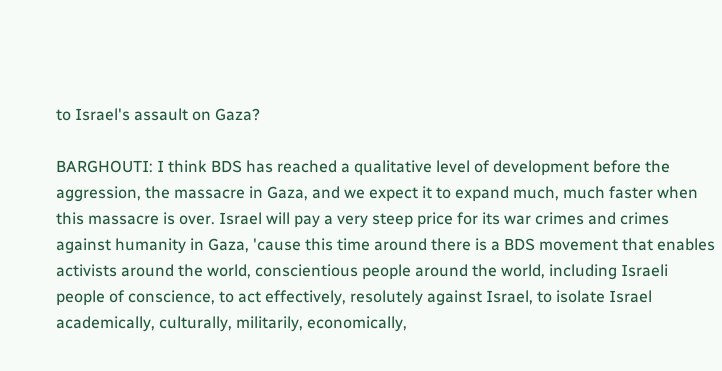to Israel's assault on Gaza?

BARGHOUTI: I think BDS has reached a qualitative level of development before the aggression, the massacre in Gaza, and we expect it to expand much, much faster when this massacre is over. Israel will pay a very steep price for its war crimes and crimes against humanity in Gaza, 'cause this time around there is a BDS movement that enables activists around the world, conscientious people around the world, including Israeli people of conscience, to act effectively, resolutely against Israel, to isolate Israel academically, culturally, militarily, economically,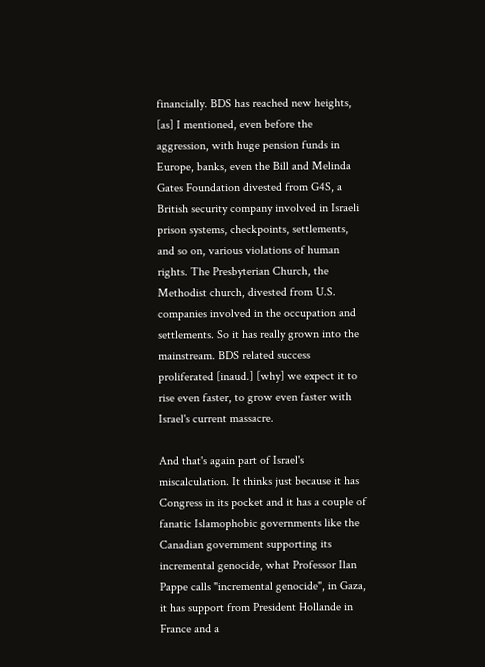financially. BDS has reached new heights, [as] I mentioned, even before the aggression, with huge pension funds in Europe, banks, even the Bill and Melinda Gates Foundation divested from G4S, a British security company involved in Israeli prison systems, checkpoints, settlements, and so on, various violations of human rights. The Presbyterian Church, the Methodist church, divested from U.S. companies involved in the occupation and settlements. So it has really grown into the mainstream. BDS related success proliferated [inaud.] [why] we expect it to rise even faster, to grow even faster with Israel's current massacre.

And that's again part of Israel's miscalculation. It thinks just because it has Congress in its pocket and it has a couple of fanatic Islamophobic governments like the Canadian government supporting its incremental genocide, what Professor Ilan Pappe calls "incremental genocide", in Gaza, it has support from President Hollande in France and a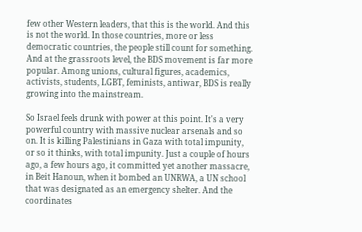few other Western leaders, that this is the world. And this is not the world. In those countries, more or less democratic countries, the people still count for something. And at the grassroots level, the BDS movement is far more popular. Among unions, cultural figures, academics, activists, students, LGBT, feminists, antiwar, BDS is really growing into the mainstream.

So Israel feels drunk with power at this point. It's a very powerful country with massive nuclear arsenals and so on. It is killing Palestinians in Gaza with total impunity, or so it thinks, with total impunity. Just a couple of hours ago, a few hours ago, it committed yet another massacre, in Beit Hanoun, when it bombed an UNRWA, a UN school that was designated as an emergency shelter. And the coordinates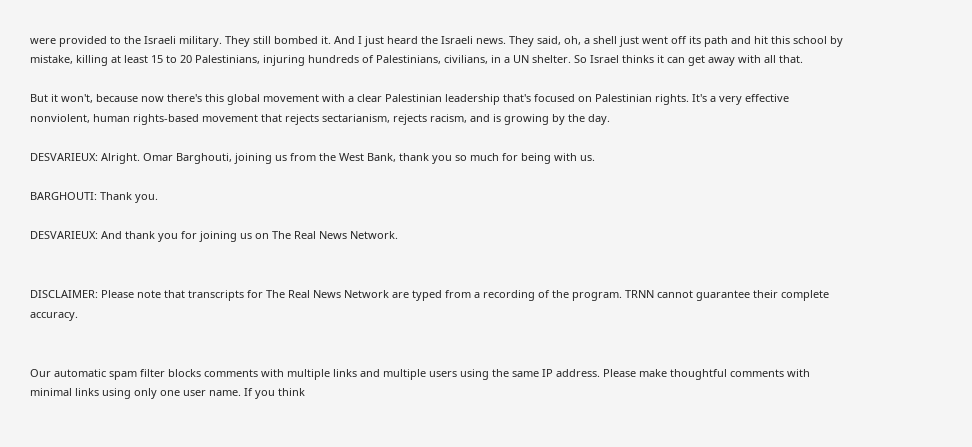were provided to the Israeli military. They still bombed it. And I just heard the Israeli news. They said, oh, a shell just went off its path and hit this school by mistake, killing at least 15 to 20 Palestinians, injuring hundreds of Palestinians, civilians, in a UN shelter. So Israel thinks it can get away with all that.

But it won't, because now there's this global movement with a clear Palestinian leadership that's focused on Palestinian rights. It's a very effective nonviolent, human rights-based movement that rejects sectarianism, rejects racism, and is growing by the day.

DESVARIEUX: Alright. Omar Barghouti, joining us from the West Bank, thank you so much for being with us.

BARGHOUTI: Thank you.

DESVARIEUX: And thank you for joining us on The Real News Network.


DISCLAIMER: Please note that transcripts for The Real News Network are typed from a recording of the program. TRNN cannot guarantee their complete accuracy.


Our automatic spam filter blocks comments with multiple links and multiple users using the same IP address. Please make thoughtful comments with minimal links using only one user name. If you think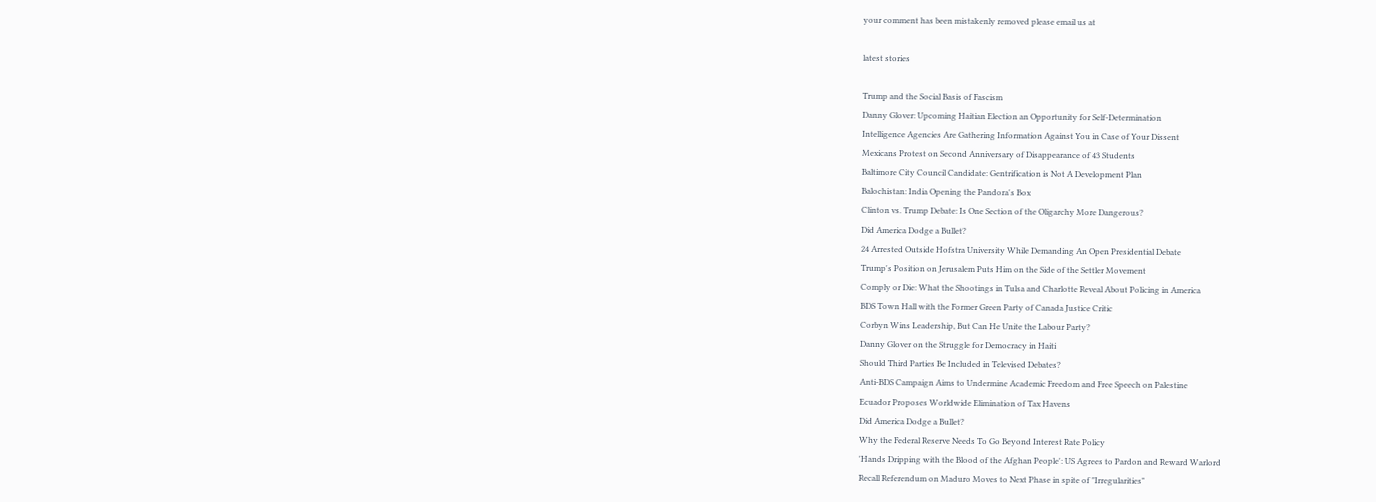your comment has been mistakenly removed please email us at

latest stories

Trump and the Social Basis of Fascism
Danny Glover: Upcoming Haitian Election an Opportunity for Self-Determination
Intelligence Agencies Are Gathering Information Against You in Case of Your Dissent
Mexicans Protest on Second Anniversary of Disappearance of 43 Students
Baltimore City Council Candidate: Gentrification is Not A Development Plan
Balochistan: India Opening the Pandora's Box
Clinton vs. Trump Debate: Is One Section of the Oligarchy More Dangerous?
Did America Dodge a Bullet?
24 Arrested Outside Hofstra University While Demanding An Open Presidential Debate
Trump's Position on Jerusalem Puts Him on the Side of the Settler Movement
Comply or Die: What the Shootings in Tulsa and Charlotte Reveal About Policing in America
BDS Town Hall with the Former Green Party of Canada Justice Critic
Corbyn Wins Leadership, But Can He Unite the Labour Party?
Danny Glover on the Struggle for Democracy in Haiti
Should Third Parties Be Included in Televised Debates?
Anti-BDS Campaign Aims to Undermine Academic Freedom and Free Speech on Palestine
Ecuador Proposes Worldwide Elimination of Tax Havens
Did America Dodge a Bullet?
Why the Federal Reserve Needs To Go Beyond Interest Rate Policy
'Hands Dripping with the Blood of the Afghan People': US Agrees to Pardon and Reward Warlord
Recall Referendum on Maduro Moves to Next Phase in spite of "Irregularities"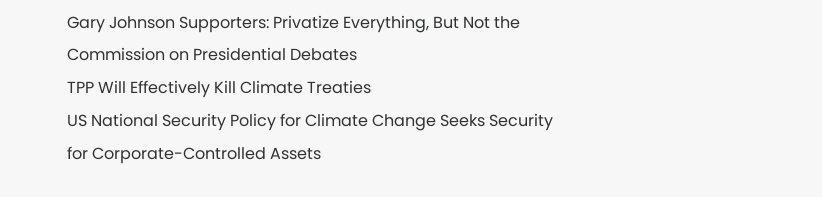Gary Johnson Supporters: Privatize Everything, But Not the Commission on Presidential Debates
TPP Will Effectively Kill Climate Treaties
US National Security Policy for Climate Change Seeks Security for Corporate-Controlled Assets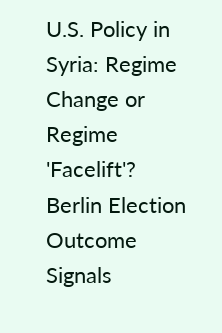U.S. Policy in Syria: Regime Change or Regime 'Facelift'?
Berlin Election Outcome Signals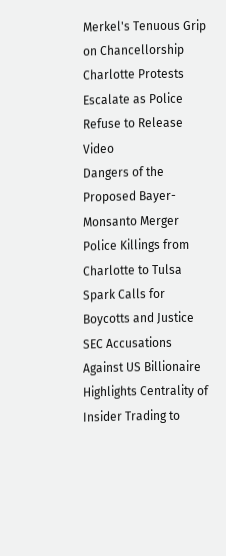Merkel's Tenuous Grip on Chancellorship
Charlotte Protests Escalate as Police Refuse to Release Video
Dangers of the Proposed Bayer-Monsanto Merger
Police Killings from Charlotte to Tulsa Spark Calls for Boycotts and Justice
SEC Accusations Against US Billionaire Highlights Centrality of Insider Trading to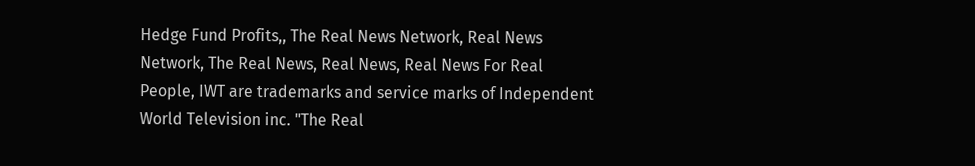Hedge Fund Profits,, The Real News Network, Real News Network, The Real News, Real News, Real News For Real People, IWT are trademarks and service marks of Independent World Television inc. "The Real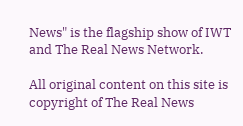News" is the flagship show of IWT and The Real News Network.

All original content on this site is copyright of The Real News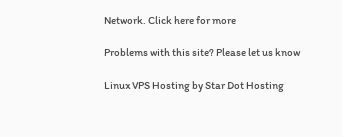Network. Click here for more

Problems with this site? Please let us know

Linux VPS Hosting by Star Dot Hosting